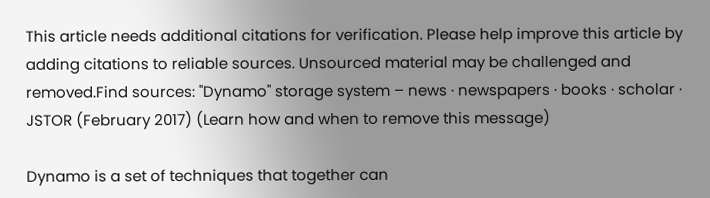This article needs additional citations for verification. Please help improve this article by adding citations to reliable sources. Unsourced material may be challenged and removed.Find sources: "Dynamo" storage system – news · newspapers · books · scholar · JSTOR (February 2017) (Learn how and when to remove this message)

Dynamo is a set of techniques that together can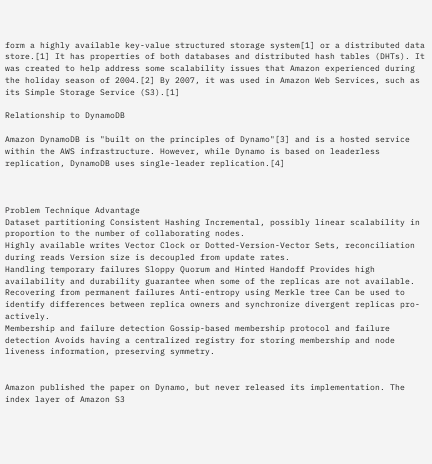form a highly available key-value structured storage system[1] or a distributed data store.[1] It has properties of both databases and distributed hash tables (DHTs). It was created to help address some scalability issues that Amazon experienced during the holiday season of 2004.[2] By 2007, it was used in Amazon Web Services, such as its Simple Storage Service (S3).[1]

Relationship to DynamoDB

Amazon DynamoDB is "built on the principles of Dynamo"[3] and is a hosted service within the AWS infrastructure. However, while Dynamo is based on leaderless replication, DynamoDB uses single-leader replication.[4]



Problem Technique Advantage
Dataset partitioning Consistent Hashing Incremental, possibly linear scalability in proportion to the number of collaborating nodes.
Highly available writes Vector Clock or Dotted-Version-Vector Sets, reconciliation during reads Version size is decoupled from update rates.
Handling temporary failures Sloppy Quorum and Hinted Handoff Provides high availability and durability guarantee when some of the replicas are not available.
Recovering from permanent failures Anti-entropy using Merkle tree Can be used to identify differences between replica owners and synchronize divergent replicas pro-actively.
Membership and failure detection Gossip-based membership protocol and failure detection Avoids having a centralized registry for storing membership and node liveness information, preserving symmetry.


Amazon published the paper on Dynamo, but never released its implementation. The index layer of Amazon S3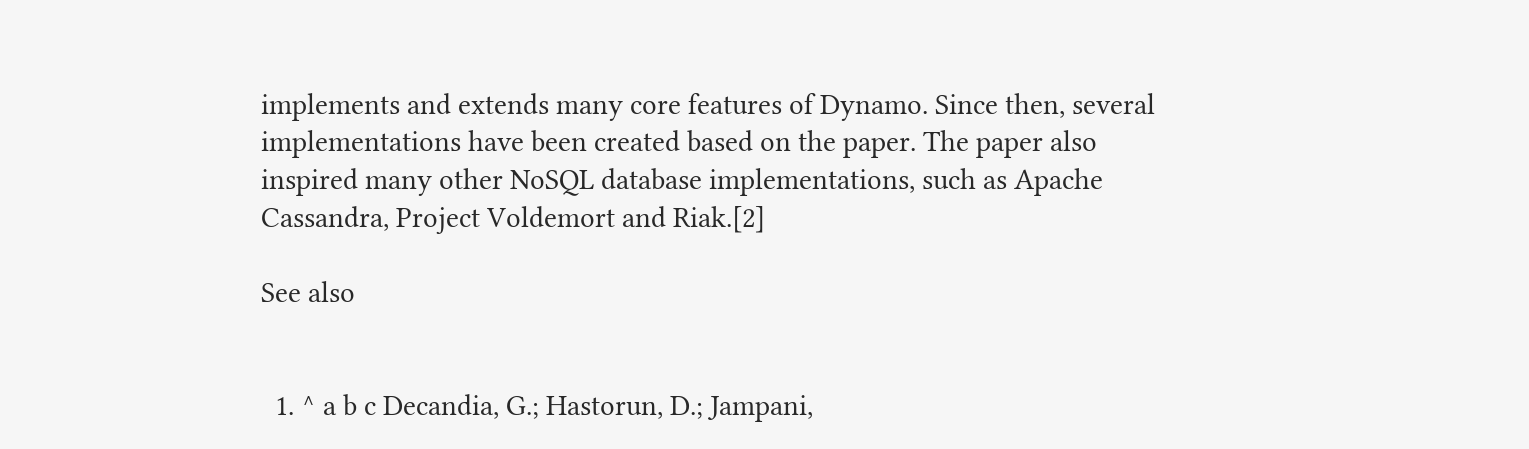implements and extends many core features of Dynamo. Since then, several implementations have been created based on the paper. The paper also inspired many other NoSQL database implementations, such as Apache Cassandra, Project Voldemort and Riak.[2]

See also


  1. ^ a b c Decandia, G.; Hastorun, D.; Jampani,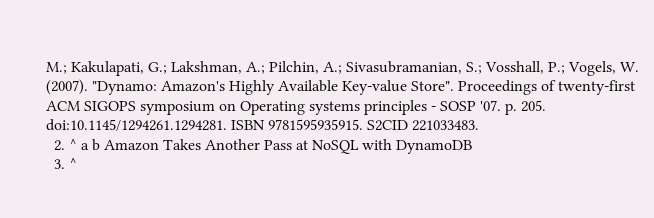M.; Kakulapati, G.; Lakshman, A.; Pilchin, A.; Sivasubramanian, S.; Vosshall, P.; Vogels, W. (2007). "Dynamo: Amazon's Highly Available Key-value Store". Proceedings of twenty-first ACM SIGOPS symposium on Operating systems principles - SOSP '07. p. 205. doi:10.1145/1294261.1294281. ISBN 9781595935915. S2CID 221033483.
  2. ^ a b Amazon Takes Another Pass at NoSQL with DynamoDB
  3. ^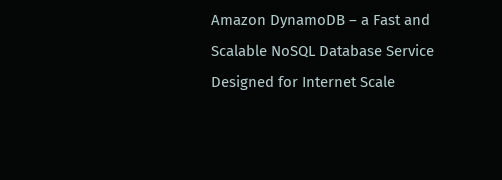Amazon DynamoDB – a Fast and Scalable NoSQL Database Service Designed for Internet Scale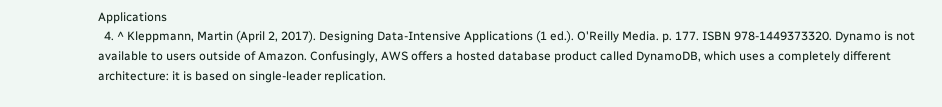Applications
  4. ^ Kleppmann, Martin (April 2, 2017). Designing Data-Intensive Applications (1 ed.). O'Reilly Media. p. 177. ISBN 978-1449373320. Dynamo is not available to users outside of Amazon. Confusingly, AWS offers a hosted database product called DynamoDB, which uses a completely different architecture: it is based on single-leader replication.